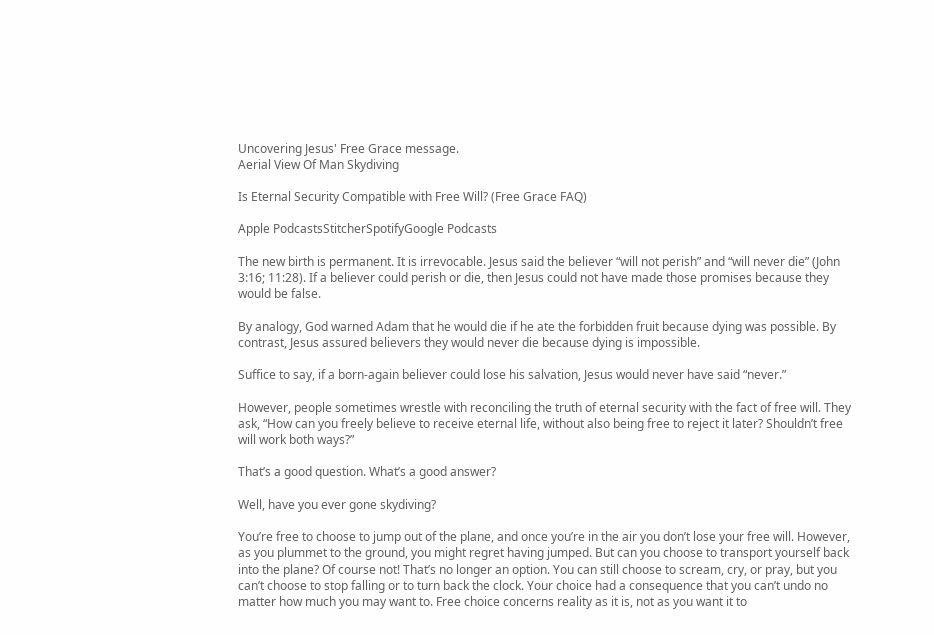Uncovering Jesus' Free Grace message.
Aerial View Of Man Skydiving

Is Eternal Security Compatible with Free Will? (Free Grace FAQ)

Apple PodcastsStitcherSpotifyGoogle Podcasts

The new birth is permanent. It is irrevocable. Jesus said the believer “will not perish” and “will never die” (John 3:16; 11:28). If a believer could perish or die, then Jesus could not have made those promises because they would be false.

By analogy, God warned Adam that he would die if he ate the forbidden fruit because dying was possible. By contrast, Jesus assured believers they would never die because dying is impossible.

Suffice to say, if a born-again believer could lose his salvation, Jesus would never have said “never.”

However, people sometimes wrestle with reconciling the truth of eternal security with the fact of free will. They ask, “How can you freely believe to receive eternal life, without also being free to reject it later? Shouldn’t free will work both ways?”

That’s a good question. What’s a good answer?

Well, have you ever gone skydiving?

You’re free to choose to jump out of the plane, and once you’re in the air you don’t lose your free will. However, as you plummet to the ground, you might regret having jumped. But can you choose to transport yourself back into the plane? Of course not! That’s no longer an option. You can still choose to scream, cry, or pray, but you can’t choose to stop falling or to turn back the clock. Your choice had a consequence that you can’t undo no matter how much you may want to. Free choice concerns reality as it is, not as you want it to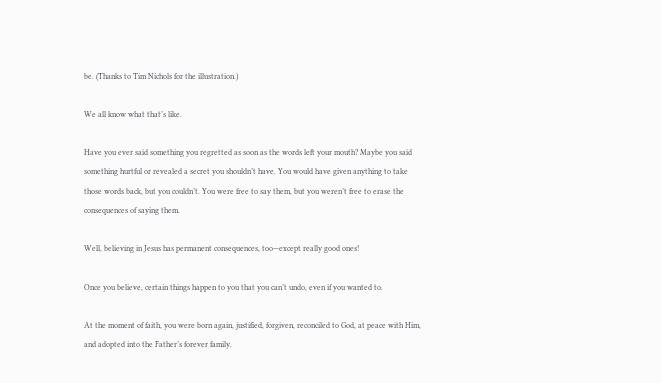be. (Thanks to Tim Nichols for the illustration.)

We all know what that’s like.

Have you ever said something you regretted as soon as the words left your mouth? Maybe you said something hurtful or revealed a secret you shouldn’t have. You would have given anything to take those words back, but you couldn’t. You were free to say them, but you weren’t free to erase the consequences of saying them.

Well, believing in Jesus has permanent consequences, too—except really good ones!

Once you believe, certain things happen to you that you can’t undo, even if you wanted to.

At the moment of faith, you were born again, justified, forgiven, reconciled to God, at peace with Him, and adopted into the Father’s forever family.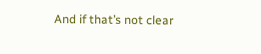And if that’s not clear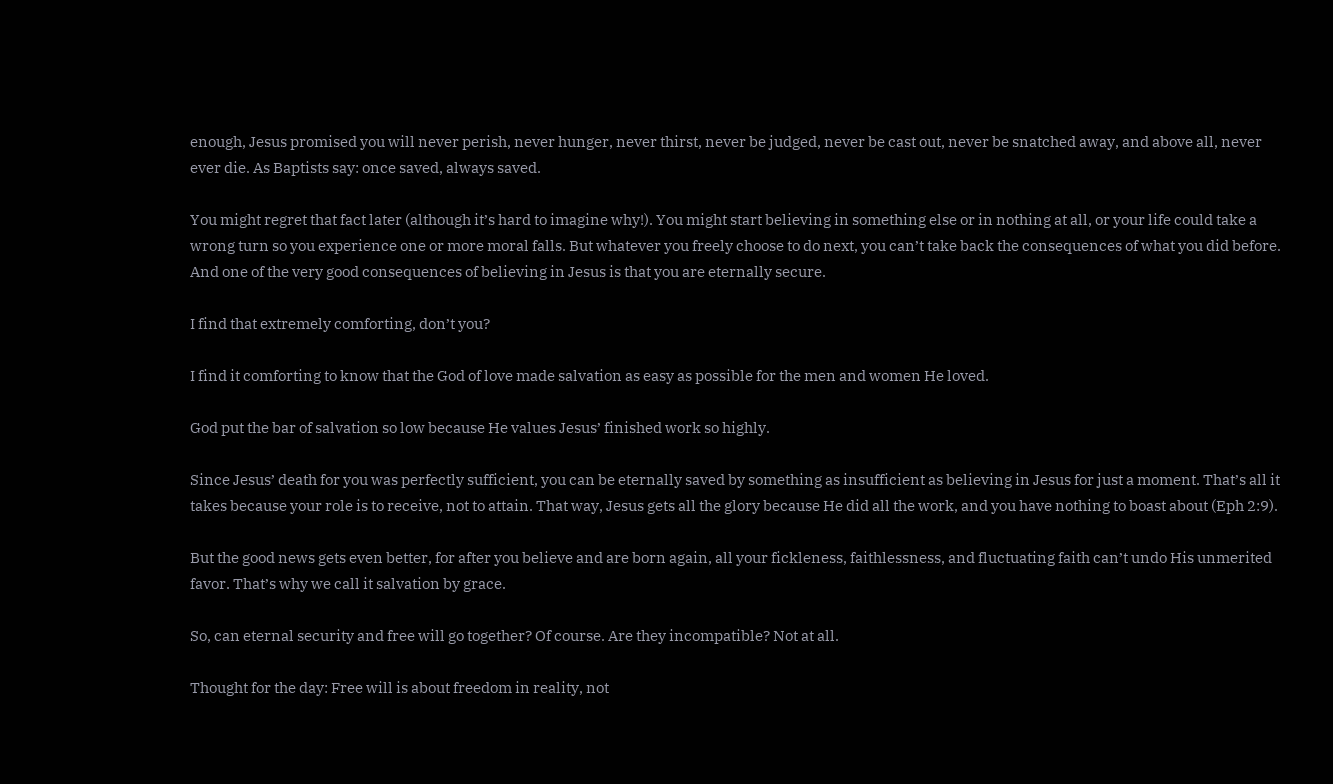enough, Jesus promised you will never perish, never hunger, never thirst, never be judged, never be cast out, never be snatched away, and above all, never ever die. As Baptists say: once saved, always saved.

You might regret that fact later (although it’s hard to imagine why!). You might start believing in something else or in nothing at all, or your life could take a wrong turn so you experience one or more moral falls. But whatever you freely choose to do next, you can’t take back the consequences of what you did before. And one of the very good consequences of believing in Jesus is that you are eternally secure.

I find that extremely comforting, don’t you?

I find it comforting to know that the God of love made salvation as easy as possible for the men and women He loved.

God put the bar of salvation so low because He values Jesus’ finished work so highly.

Since Jesus’ death for you was perfectly sufficient, you can be eternally saved by something as insufficient as believing in Jesus for just a moment. That’s all it takes because your role is to receive, not to attain. That way, Jesus gets all the glory because He did all the work, and you have nothing to boast about (Eph 2:9).

But the good news gets even better, for after you believe and are born again, all your fickleness, faithlessness, and fluctuating faith can’t undo His unmerited favor. That’s why we call it salvation by grace.

So, can eternal security and free will go together? Of course. Are they incompatible? Not at all.

Thought for the day: Free will is about freedom in reality, not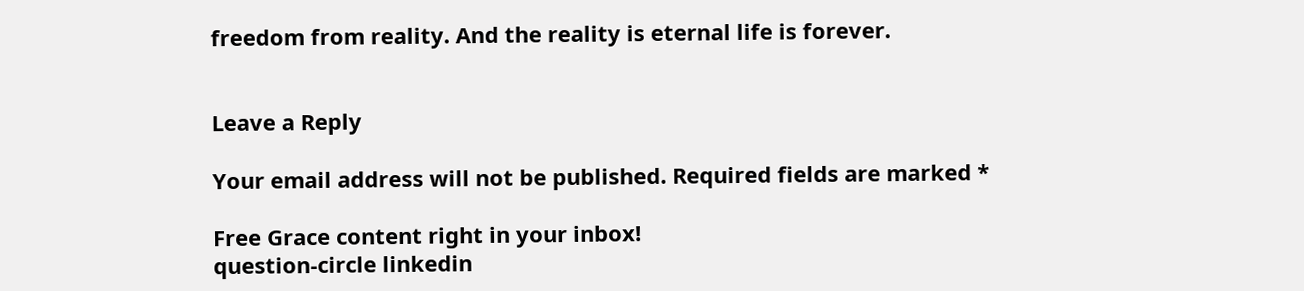freedom from reality. And the reality is eternal life is forever.


Leave a Reply

Your email address will not be published. Required fields are marked *

Free Grace content right in your inbox!
question-circle linkedin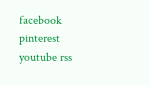facebook pinterest youtube rss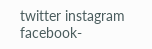twitter instagram facebook-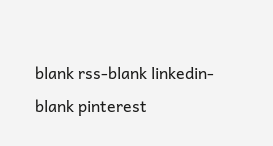blank rss-blank linkedin-blank pinterest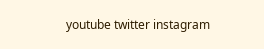youtube twitter instagram